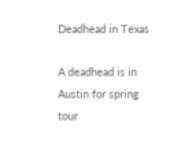Deadhead in Texas

A deadhead is in Austin for spring tour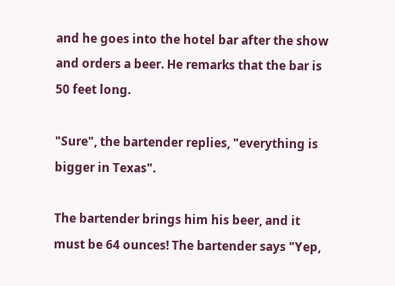and he goes into the hotel bar after the show and orders a beer. He remarks that the bar is 50 feet long.

"Sure", the bartender replies, "everything is bigger in Texas".

The bartender brings him his beer, and it must be 64 ounces! The bartender says "Yep,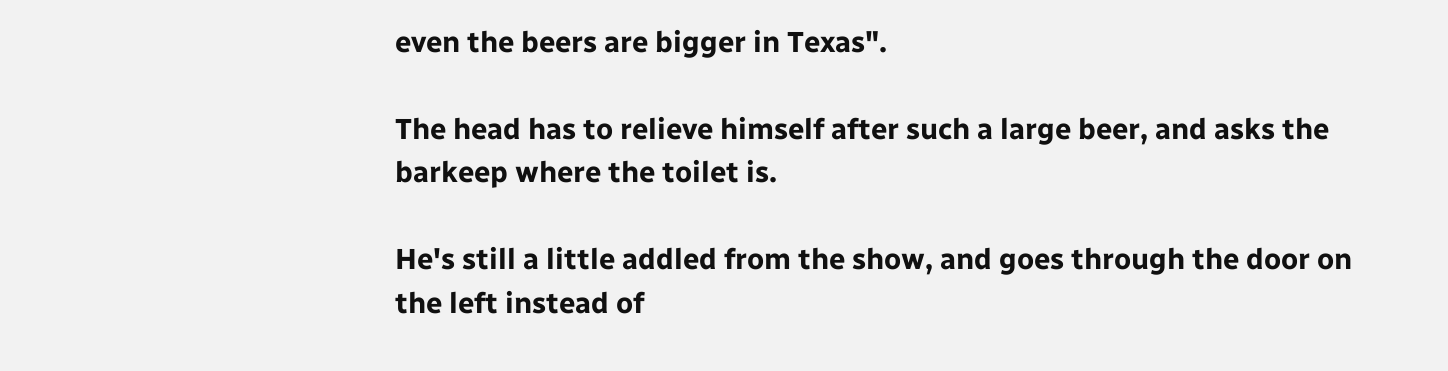even the beers are bigger in Texas".

The head has to relieve himself after such a large beer, and asks the barkeep where the toilet is.

He's still a little addled from the show, and goes through the door on the left instead of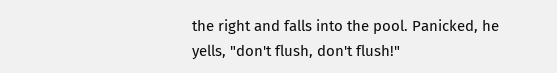the right and falls into the pool. Panicked, he yells, "don't flush, don't flush!"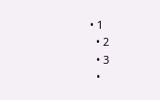• 1
  • 2
  • 3
  •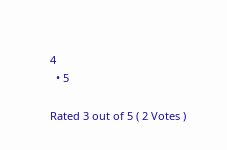4
  • 5

Rated 3 out of 5 ( 2 Votes )